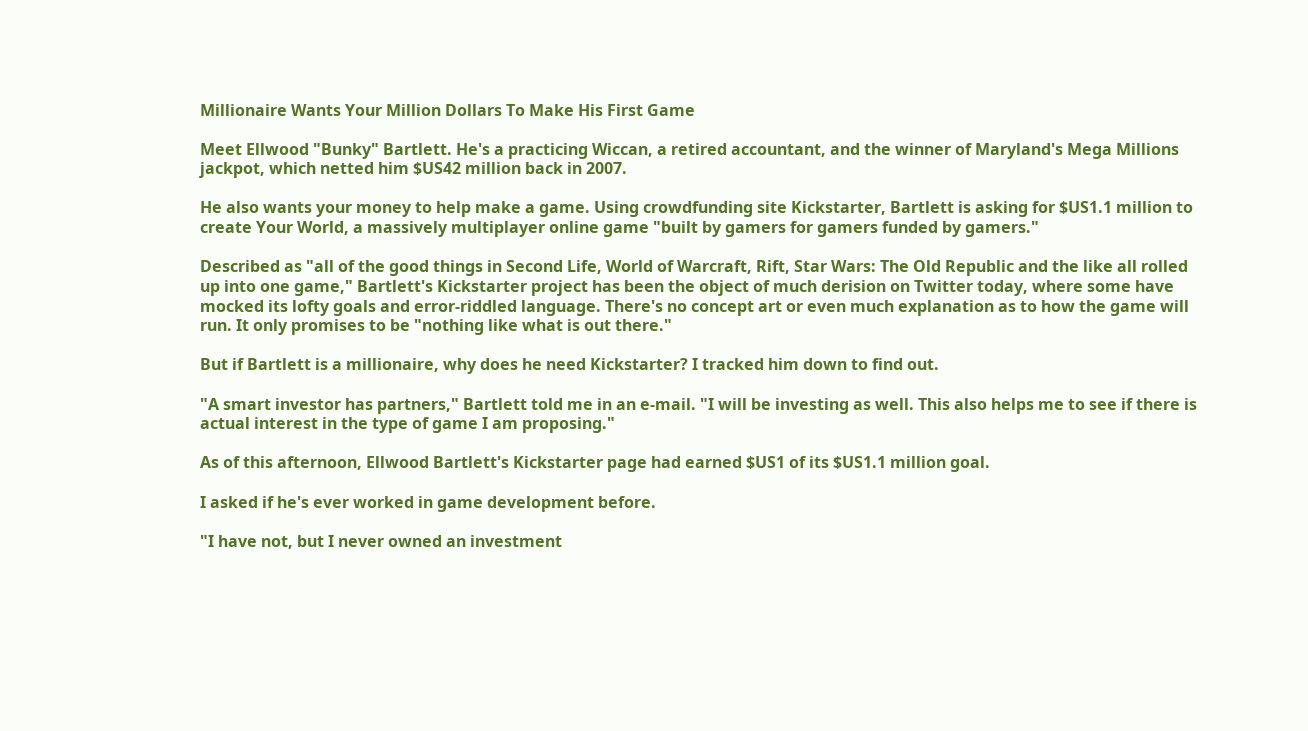Millionaire Wants Your Million Dollars To Make His First Game

Meet Ellwood "Bunky" Bartlett. He's a practicing Wiccan, a retired accountant, and the winner of Maryland's Mega Millions jackpot, which netted him $US42 million back in 2007.

He also wants your money to help make a game. Using crowdfunding site Kickstarter, Bartlett is asking for $US1.1 million to create Your World, a massively multiplayer online game "built by gamers for gamers funded by gamers."

Described as "all of the good things in Second Life, World of Warcraft, Rift, Star Wars: The Old Republic and the like all rolled up into one game," Bartlett's Kickstarter project has been the object of much derision on Twitter today, where some have mocked its lofty goals and error-riddled language. There's no concept art or even much explanation as to how the game will run. It only promises to be "nothing like what is out there."

But if Bartlett is a millionaire, why does he need Kickstarter? I tracked him down to find out.

"A smart investor has partners," Bartlett told me in an e-mail. "I will be investing as well. This also helps me to see if there is actual interest in the type of game I am proposing."

As of this afternoon, Ellwood Bartlett's Kickstarter page had earned $US1 of its $US1.1 million goal.

I asked if he's ever worked in game development before.

"I have not, but I never owned an investment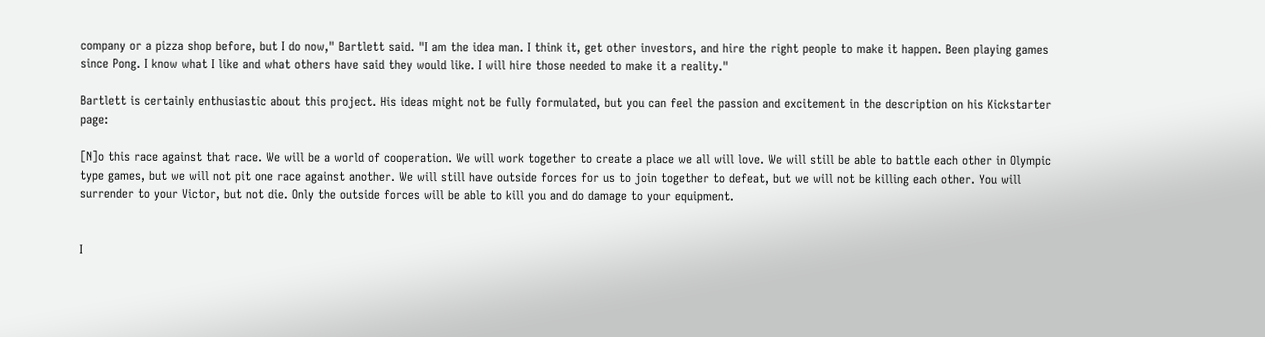company or a pizza shop before, but I do now," Bartlett said. "I am the idea man. I think it, get other investors, and hire the right people to make it happen. Been playing games since Pong. I know what I like and what others have said they would like. I will hire those needed to make it a reality."

Bartlett is certainly enthusiastic about this project. His ideas might not be fully formulated, but you can feel the passion and excitement in the description on his Kickstarter page:

[N]o this race against that race. We will be a world of cooperation. We will work together to create a place we all will love. We will still be able to battle each other in Olympic type games, but we will not pit one race against another. We will still have outside forces for us to join together to defeat, but we will not be killing each other. You will surrender to your Victor, but not die. Only the outside forces will be able to kill you and do damage to your equipment.


I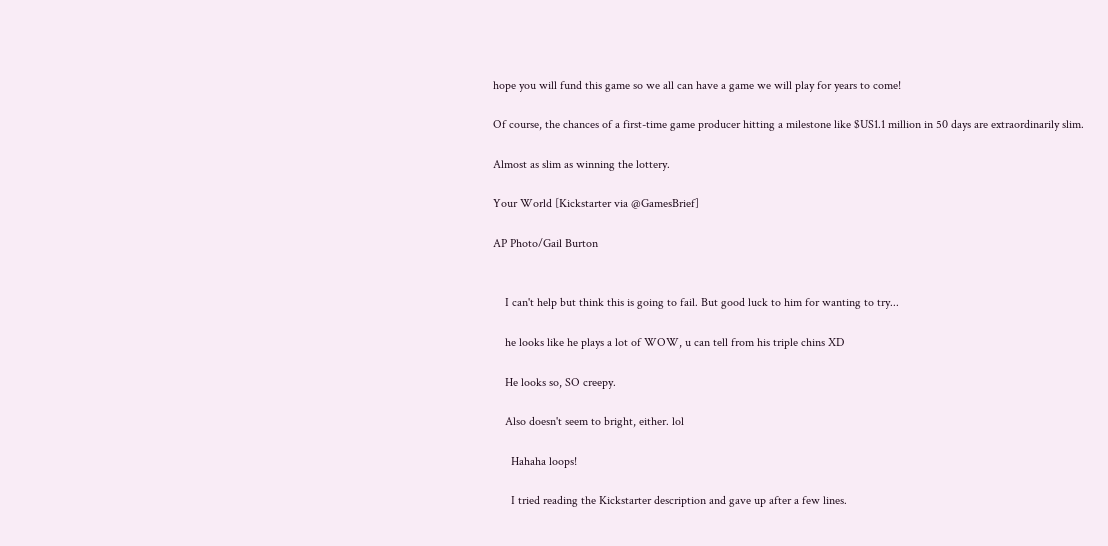hope you will fund this game so we all can have a game we will play for years to come!

Of course, the chances of a first-time game producer hitting a milestone like $US1.1 million in 50 days are extraordinarily slim.

Almost as slim as winning the lottery.

Your World [Kickstarter via @GamesBrief]

AP Photo/Gail Burton


    I can't help but think this is going to fail. But good luck to him for wanting to try...

    he looks like he plays a lot of WOW, u can tell from his triple chins XD

    He looks so, SO creepy.

    Also doesn't seem to bright, either. lol

      Hahaha loops!

      I tried reading the Kickstarter description and gave up after a few lines.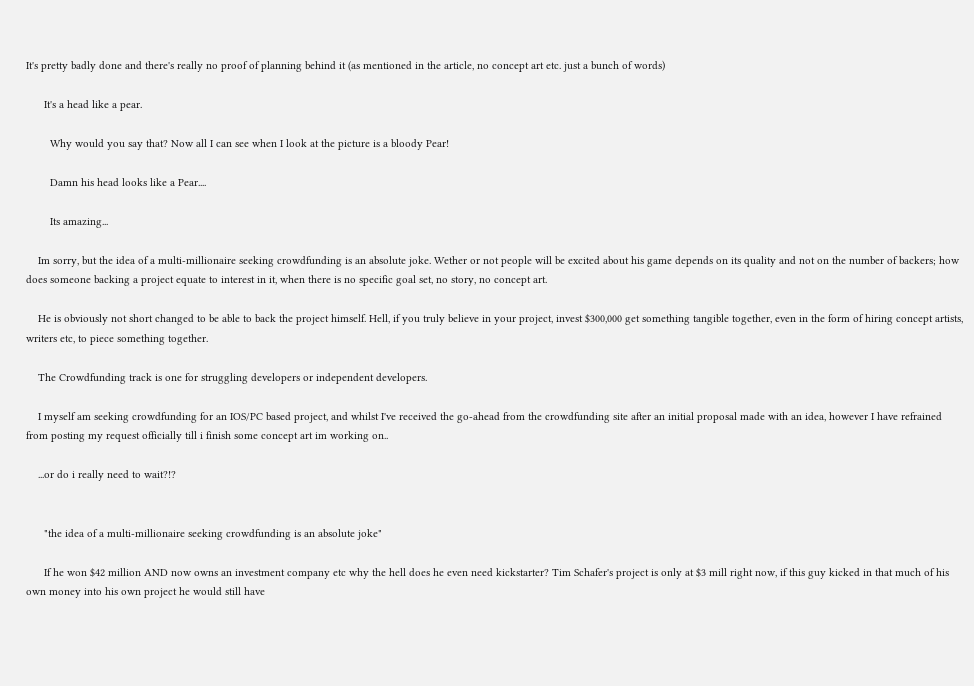It's pretty badly done and there's really no proof of planning behind it (as mentioned in the article, no concept art etc. just a bunch of words)

      It's a head like a pear.

        Why would you say that? Now all I can see when I look at the picture is a bloody Pear!

        Damn his head looks like a Pear....

        Its amazing...

    Im sorry, but the idea of a multi-millionaire seeking crowdfunding is an absolute joke. Wether or not people will be excited about his game depends on its quality and not on the number of backers; how does someone backing a project equate to interest in it, when there is no specific goal set, no story, no concept art.

    He is obviously not short changed to be able to back the project himself. Hell, if you truly believe in your project, invest $300,000 get something tangible together, even in the form of hiring concept artists, writers etc, to piece something together.

    The Crowdfunding track is one for struggling developers or independent developers.

    I myself am seeking crowdfunding for an IOS/PC based project, and whilst I've received the go-ahead from the crowdfunding site after an initial proposal made with an idea, however I have refrained from posting my request officially till i finish some concept art im working on..

    ...or do i really need to wait?!?


      "the idea of a multi-millionaire seeking crowdfunding is an absolute joke"

      If he won $42 million AND now owns an investment company etc why the hell does he even need kickstarter? Tim Schafer's project is only at $3 mill right now, if this guy kicked in that much of his own money into his own project he would still have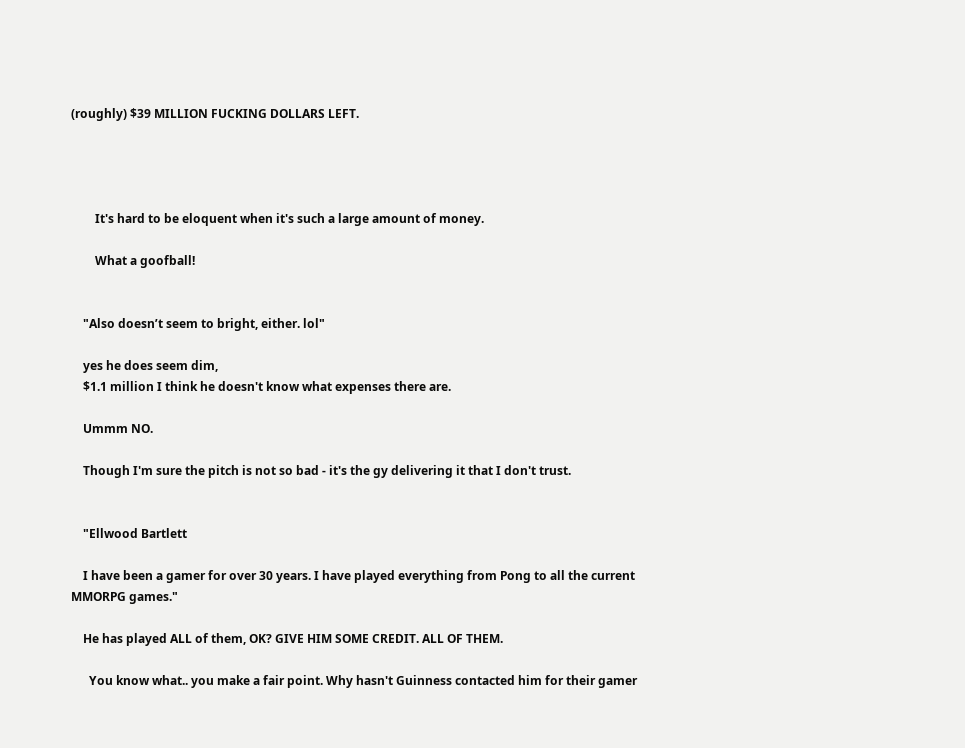(roughly) $39 MILLION FUCKING DOLLARS LEFT.




        It's hard to be eloquent when it's such a large amount of money.

        What a goofball!


    "Also doesn’t seem to bright, either. lol"

    yes he does seem dim,
    $1.1 million I think he doesn't know what expenses there are.

    Ummm NO.

    Though I'm sure the pitch is not so bad - it's the gy delivering it that I don't trust.


    "Ellwood Bartlett

    I have been a gamer for over 30 years. I have played everything from Pong to all the current MMORPG games."

    He has played ALL of them, OK? GIVE HIM SOME CREDIT. ALL OF THEM.

      You know what.. you make a fair point. Why hasn't Guinness contacted him for their gamer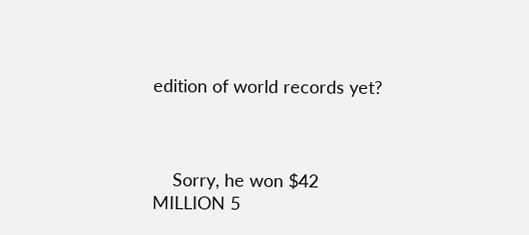edition of world records yet?



    Sorry, he won $42 MILLION 5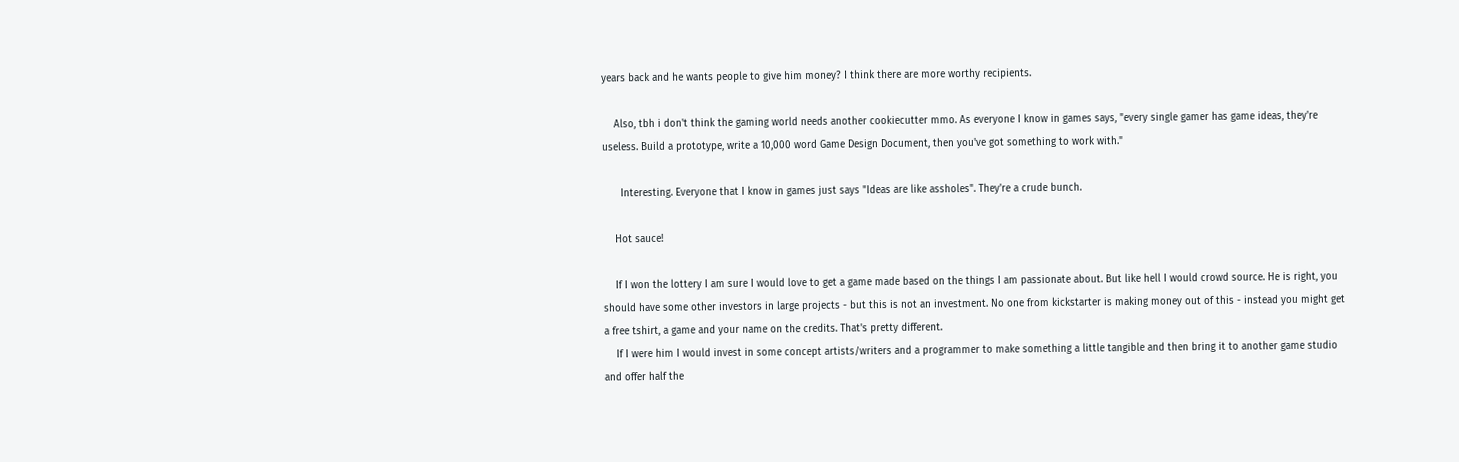years back and he wants people to give him money? I think there are more worthy recipients.

    Also, tbh i don't think the gaming world needs another cookiecutter mmo. As everyone I know in games says, "every single gamer has game ideas, they're useless. Build a prototype, write a 10,000 word Game Design Document, then you've got something to work with."

      Interesting. Everyone that I know in games just says "Ideas are like assholes". They're a crude bunch.

    Hot sauce!

    If I won the lottery I am sure I would love to get a game made based on the things I am passionate about. But like hell I would crowd source. He is right, you should have some other investors in large projects - but this is not an investment. No one from kickstarter is making money out of this - instead you might get a free tshirt, a game and your name on the credits. That's pretty different.
    If I were him I would invest in some concept artists/writers and a programmer to make something a little tangible and then bring it to another game studio and offer half the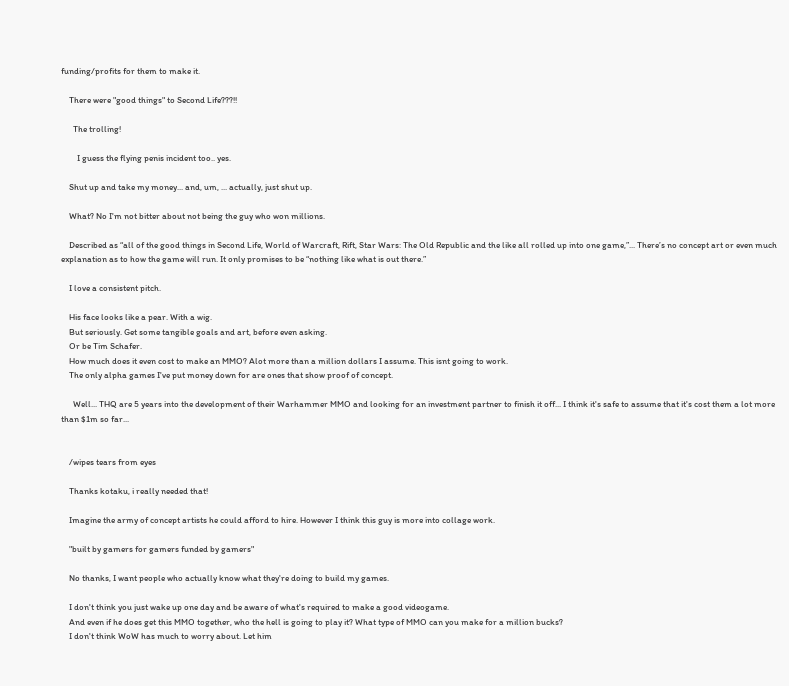funding/profits for them to make it.

    There were "good things" to Second Life???!!

      The trolling!

        I guess the flying penis incident too.. yes.

    Shut up and take my money... and, um, ... actually, just shut up.

    What? No I'm not bitter about not being the guy who won millions.

    Described as “all of the good things in Second Life, World of Warcraft, Rift, Star Wars: The Old Republic and the like all rolled up into one game,”... There’s no concept art or even much explanation as to how the game will run. It only promises to be “nothing like what is out there.”

    I love a consistent pitch.

    His face looks like a pear. With a wig.
    But seriously. Get some tangible goals and art, before even asking.
    Or be Tim Schafer.
    How much does it even cost to make an MMO? Alot more than a million dollars I assume. This isnt going to work.
    The only alpha games I've put money down for are ones that show proof of concept.

      Well... THQ are 5 years into the development of their Warhammer MMO and looking for an investment partner to finish it off... I think it's safe to assume that it's cost them a lot more than $1m so far...


    /wipes tears from eyes

    Thanks kotaku, i really needed that!

    Imagine the army of concept artists he could afford to hire. However I think this guy is more into collage work.

    "built by gamers for gamers funded by gamers"

    No thanks, I want people who actually know what they're doing to build my games.

    I don't think you just wake up one day and be aware of what's required to make a good videogame.
    And even if he does get this MMO together, who the hell is going to play it? What type of MMO can you make for a million bucks?
    I don't think WoW has much to worry about. Let him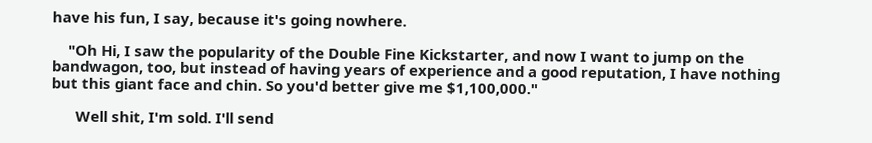have his fun, I say, because it's going nowhere.

    "Oh Hi, I saw the popularity of the Double Fine Kickstarter, and now I want to jump on the bandwagon, too, but instead of having years of experience and a good reputation, I have nothing but this giant face and chin. So you'd better give me $1,100,000."

      Well shit, I'm sold. I'll send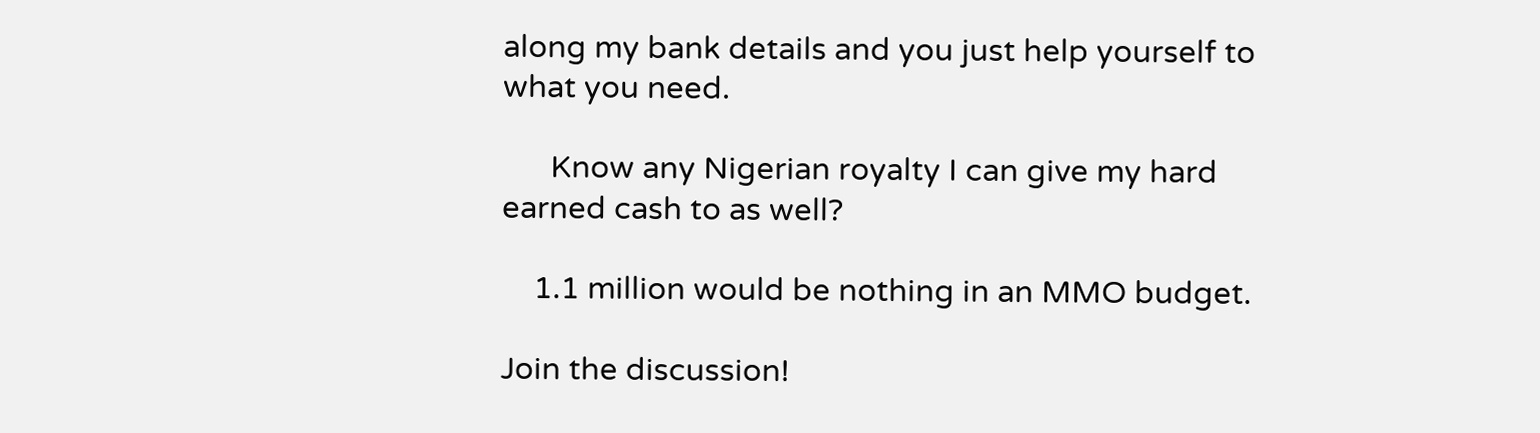along my bank details and you just help yourself to what you need.

      Know any Nigerian royalty I can give my hard earned cash to as well?

    1.1 million would be nothing in an MMO budget.

Join the discussion!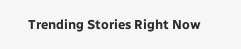Trending Stories Right Now